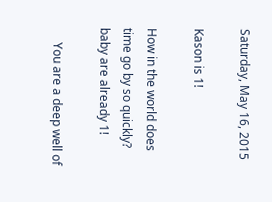Saturday, May 16, 2015

Kason is 1!

How in the world does time go by so quickly? baby are already 1!

     You are a deep well of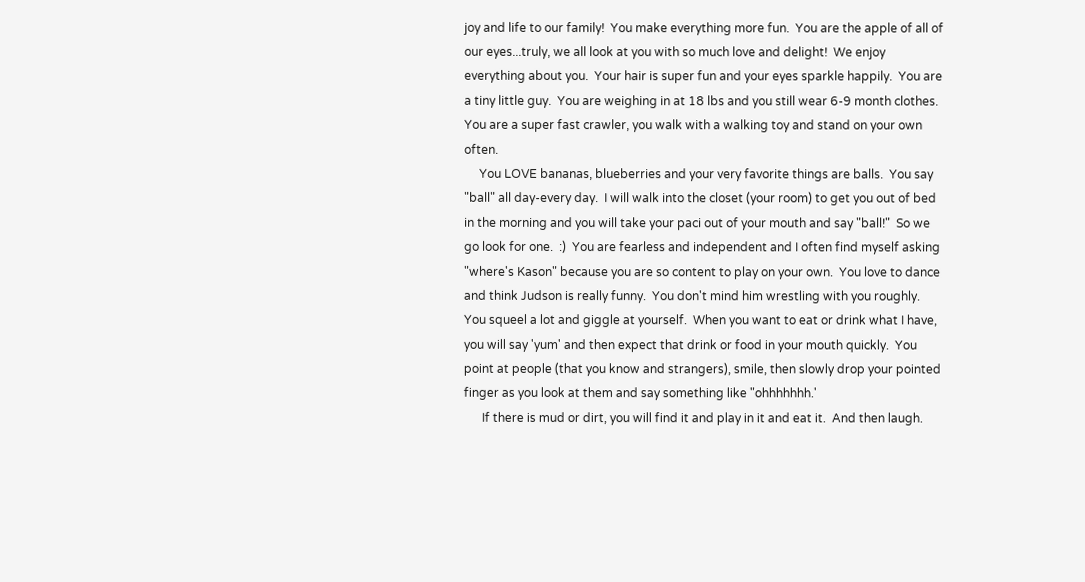joy and life to our family!  You make everything more fun.  You are the apple of all of our eyes...truly, we all look at you with so much love and delight!  We enjoy everything about you.  Your hair is super fun and your eyes sparkle happily.  You are a tiny little guy.  You are weighing in at 18 lbs and you still wear 6-9 month clothes.  You are a super fast crawler, you walk with a walking toy and stand on your own often.
     You LOVE bananas, blueberries and your very favorite things are balls.  You say "ball" all day-every day.  I will walk into the closet (your room) to get you out of bed in the morning and you will take your paci out of your mouth and say "ball!"  So we go look for one.  :)  You are fearless and independent and I often find myself asking "where's Kason" because you are so content to play on your own.  You love to dance and think Judson is really funny.  You don't mind him wrestling with you roughly.  You squeel a lot and giggle at yourself.  When you want to eat or drink what I have, you will say 'yum' and then expect that drink or food in your mouth quickly.  You point at people (that you know and strangers), smile, then slowly drop your pointed finger as you look at them and say something like "ohhhhhhh.'
      If there is mud or dirt, you will find it and play in it and eat it.  And then laugh.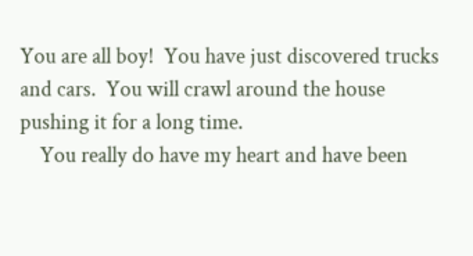You are all boy!  You have just discovered trucks and cars.  You will crawl around the house pushing it for a long time.
    You really do have my heart and have been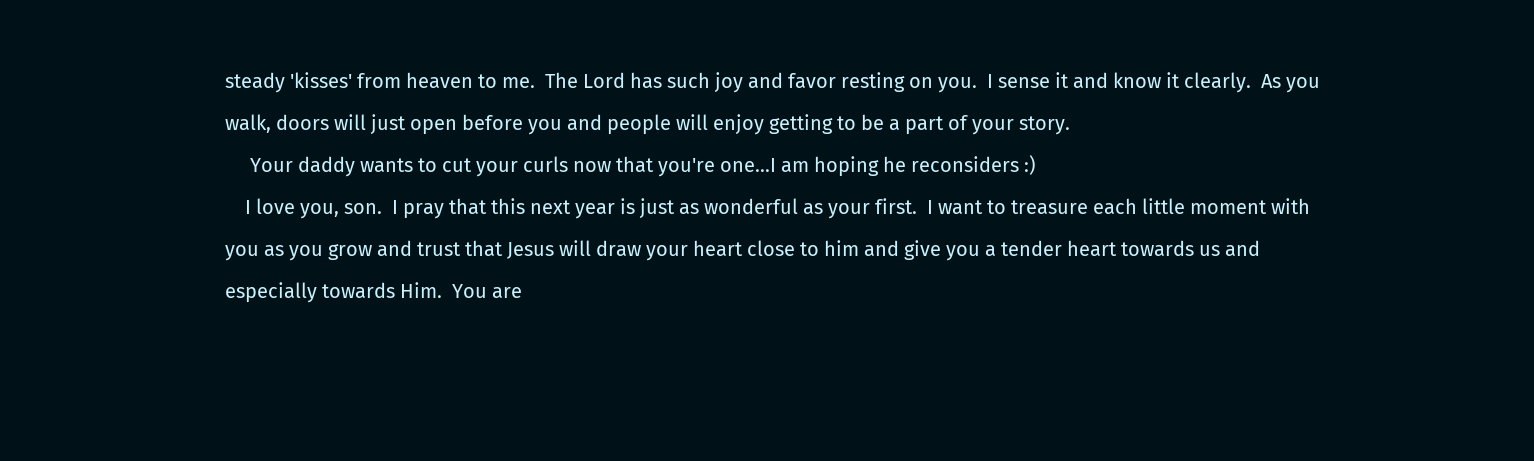steady 'kisses' from heaven to me.  The Lord has such joy and favor resting on you.  I sense it and know it clearly.  As you walk, doors will just open before you and people will enjoy getting to be a part of your story.
     Your daddy wants to cut your curls now that you're one...I am hoping he reconsiders :)
    I love you, son.  I pray that this next year is just as wonderful as your first.  I want to treasure each little moment with you as you grow and trust that Jesus will draw your heart close to him and give you a tender heart towards us and especially towards Him.  You are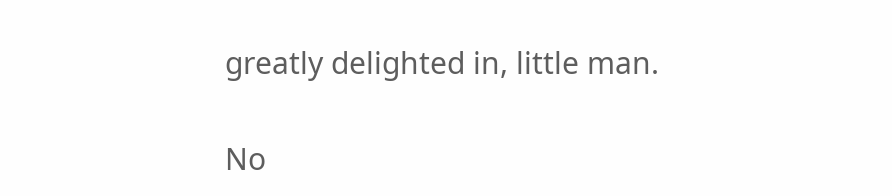greatly delighted in, little man.

No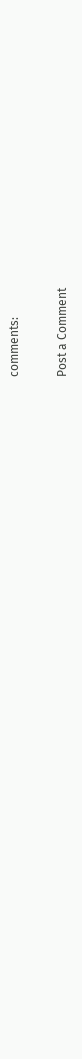comments:

Post a Comment